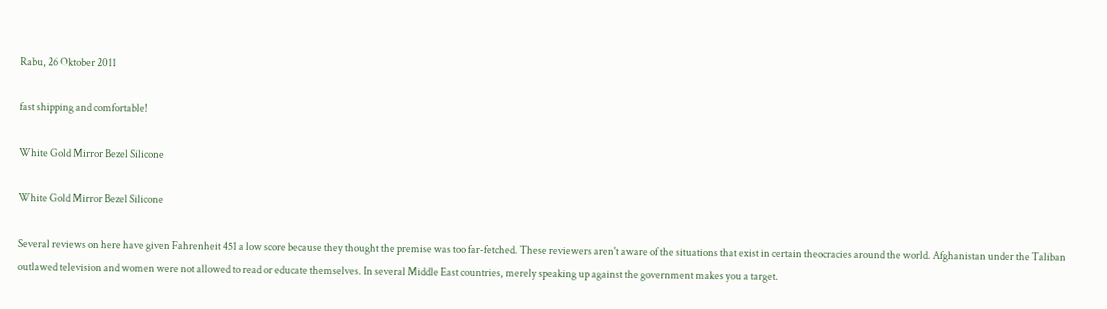Rabu, 26 Oktober 2011

fast shipping and comfortable!

White Gold Mirror Bezel Silicone

White Gold Mirror Bezel Silicone

Several reviews on here have given Fahrenheit 451 a low score because they thought the premise was too far-fetched. These reviewers aren't aware of the situations that exist in certain theocracies around the world. Afghanistan under the Taliban outlawed television and women were not allowed to read or educate themselves. In several Middle East countries, merely speaking up against the government makes you a target.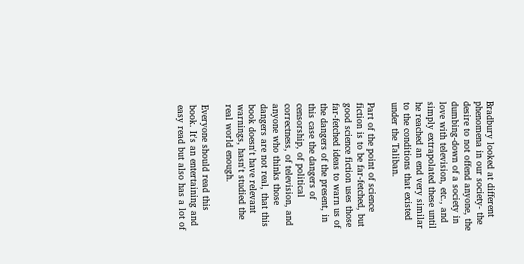Bradbury looked at different phenomena in our society- the desire to not offend anyone, the dumbing-down of a society in love with television, etc., and simply extrapolated these until he reached an end very similar to the conditions that existed under the Taliban.

Part of the point of science fiction is to be far-fetched, but good science fiction uses those far-fetched ideas to warn us of the dangers of the present, in this case the dangers of censorship, of political correctness, of television, and anyone who thinks those dangers are not real, that this book doesn't have relevant warnings, hasn't studied the real world enough.

Everyone should read this book. It's an entertaining and easy read but also has a lot of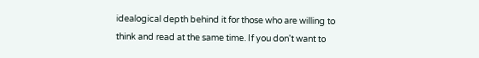idealogical depth behind it for those who are willing to think and read at the same time. If you don't want to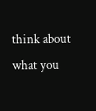think about what you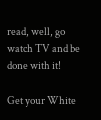read, well, go watch TV and be done with it!

Get your White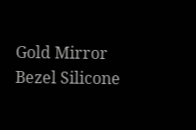Gold Mirror Bezel Silicone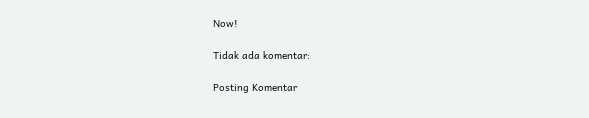Now!

Tidak ada komentar:

Posting Komentar